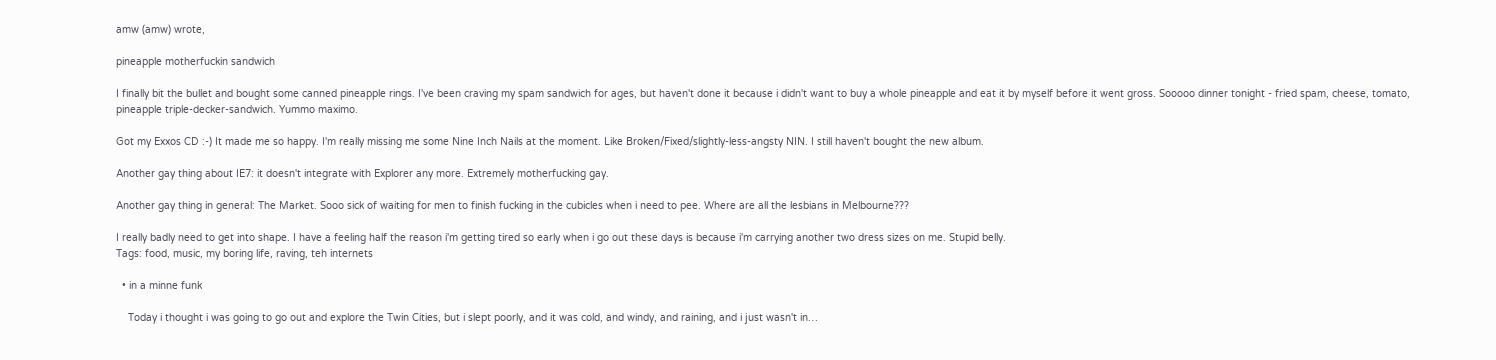amw (amw) wrote,

pineapple motherfuckin sandwich

I finally bit the bullet and bought some canned pineapple rings. I've been craving my spam sandwich for ages, but haven't done it because i didn't want to buy a whole pineapple and eat it by myself before it went gross. Sooooo dinner tonight - fried spam, cheese, tomato, pineapple triple-decker-sandwich. Yummo maximo.

Got my Exxos CD :-) It made me so happy. I'm really missing me some Nine Inch Nails at the moment. Like Broken/Fixed/slightly-less-angsty NIN. I still haven't bought the new album.

Another gay thing about IE7: it doesn't integrate with Explorer any more. Extremely motherfucking gay.

Another gay thing in general: The Market. Sooo sick of waiting for men to finish fucking in the cubicles when i need to pee. Where are all the lesbians in Melbourne???

I really badly need to get into shape. I have a feeling half the reason i'm getting tired so early when i go out these days is because i'm carrying another two dress sizes on me. Stupid belly.
Tags: food, music, my boring life, raving, teh internets

  • in a minne funk

    Today i thought i was going to go out and explore the Twin Cities, but i slept poorly, and it was cold, and windy, and raining, and i just wasn't in…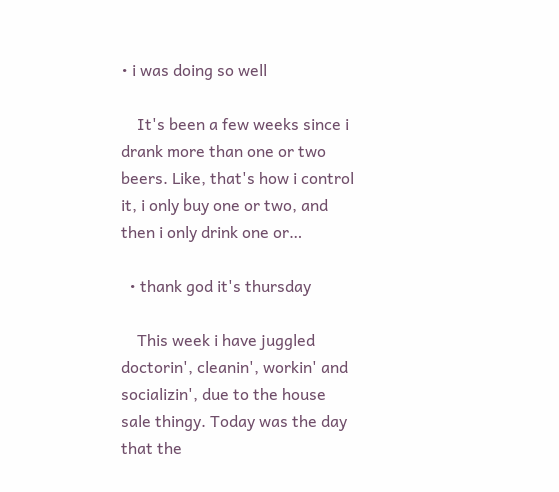• i was doing so well

    It's been a few weeks since i drank more than one or two beers. Like, that's how i control it, i only buy one or two, and then i only drink one or…

  • thank god it's thursday

    This week i have juggled doctorin', cleanin', workin' and socializin', due to the house sale thingy. Today was the day that the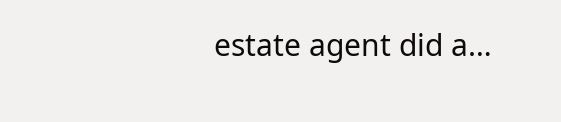estate agent did a…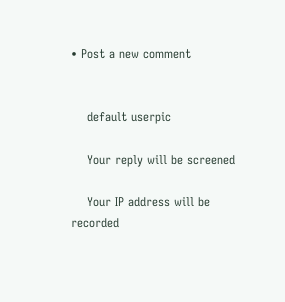• Post a new comment


    default userpic

    Your reply will be screened

    Your IP address will be recorded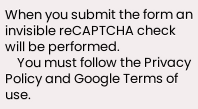When you submit the form an invisible reCAPTCHA check will be performed.
    You must follow the Privacy Policy and Google Terms of use.